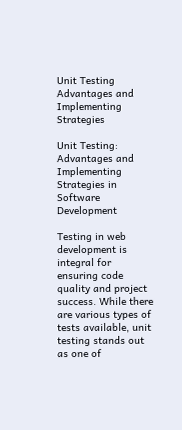Unit Testing Advantages and Implementing Strategies

Unit Testing: Advantages and Implementing Strategies in Software Development

Testing in web development is integral for ensuring code quality and project success. While there are various types of tests available, unit testing stands out as one of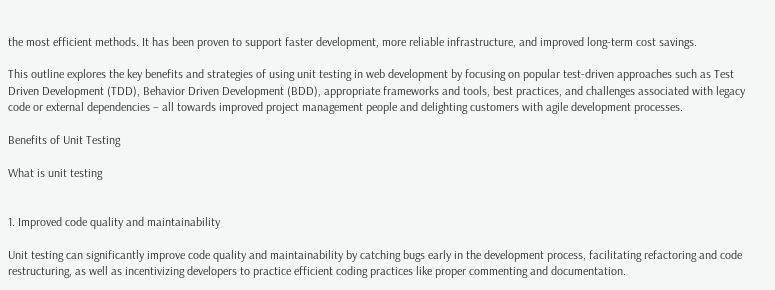the most efficient methods. It has been proven to support faster development, more reliable infrastructure, and improved long-term cost savings.

This outline explores the key benefits and strategies of using unit testing in web development by focusing on popular test-driven approaches such as Test Driven Development (TDD), Behavior Driven Development (BDD), appropriate frameworks and tools, best practices, and challenges associated with legacy code or external dependencies – all towards improved project management people and delighting customers with agile development processes.

Benefits of Unit Testing

What is unit testing


1. Improved code quality and maintainability

Unit testing can significantly improve code quality and maintainability by catching bugs early in the development process, facilitating refactoring and code restructuring, as well as incentivizing developers to practice efficient coding practices like proper commenting and documentation.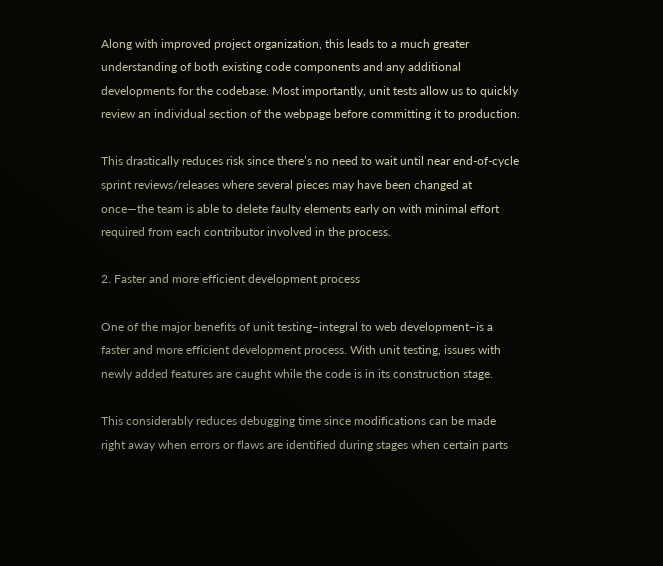Along with improved project organization, this leads to a much greater understanding of both existing code components and any additional developments for the codebase. Most importantly, unit tests allow us to quickly review an individual section of the webpage before committing it to production.

This drastically reduces risk since there’s no need to wait until near end-of-cycle sprint reviews/releases where several pieces may have been changed at once—the team is able to delete faulty elements early on with minimal effort required from each contributor involved in the process.

2. Faster and more efficient development process

One of the major benefits of unit testing–integral to web development–is a faster and more efficient development process. With unit testing, issues with newly added features are caught while the code is in its construction stage.

This considerably reduces debugging time since modifications can be made right away when errors or flaws are identified during stages when certain parts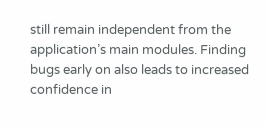still remain independent from the application’s main modules. Finding bugs early on also leads to increased confidence in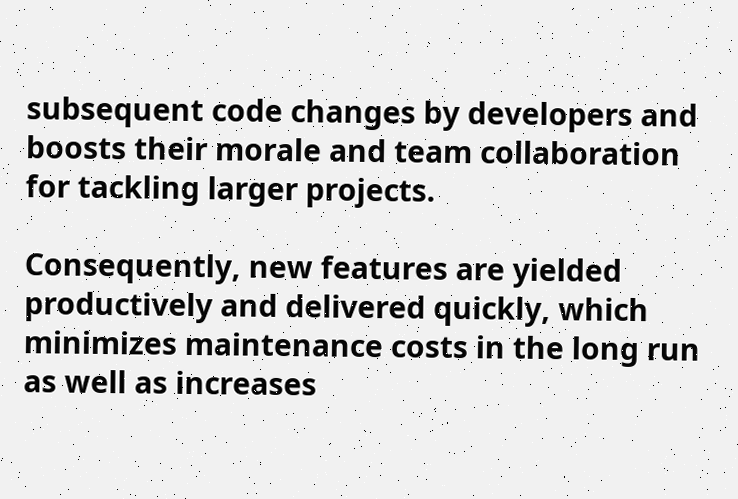subsequent code changes by developers and boosts their morale and team collaboration for tackling larger projects.

Consequently, new features are yielded productively and delivered quickly, which minimizes maintenance costs in the long run as well as increases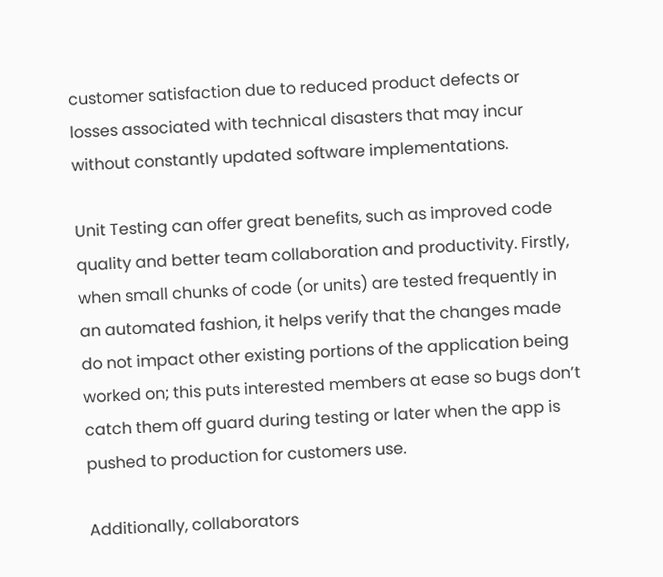customer satisfaction due to reduced product defects or losses associated with technical disasters that may incur without constantly updated software implementations.

Unit Testing can offer great benefits, such as improved code quality and better team collaboration and productivity. Firstly, when small chunks of code (or units) are tested frequently in an automated fashion, it helps verify that the changes made do not impact other existing portions of the application being worked on; this puts interested members at ease so bugs don’t catch them off guard during testing or later when the app is pushed to production for customers use.

Additionally, collaborators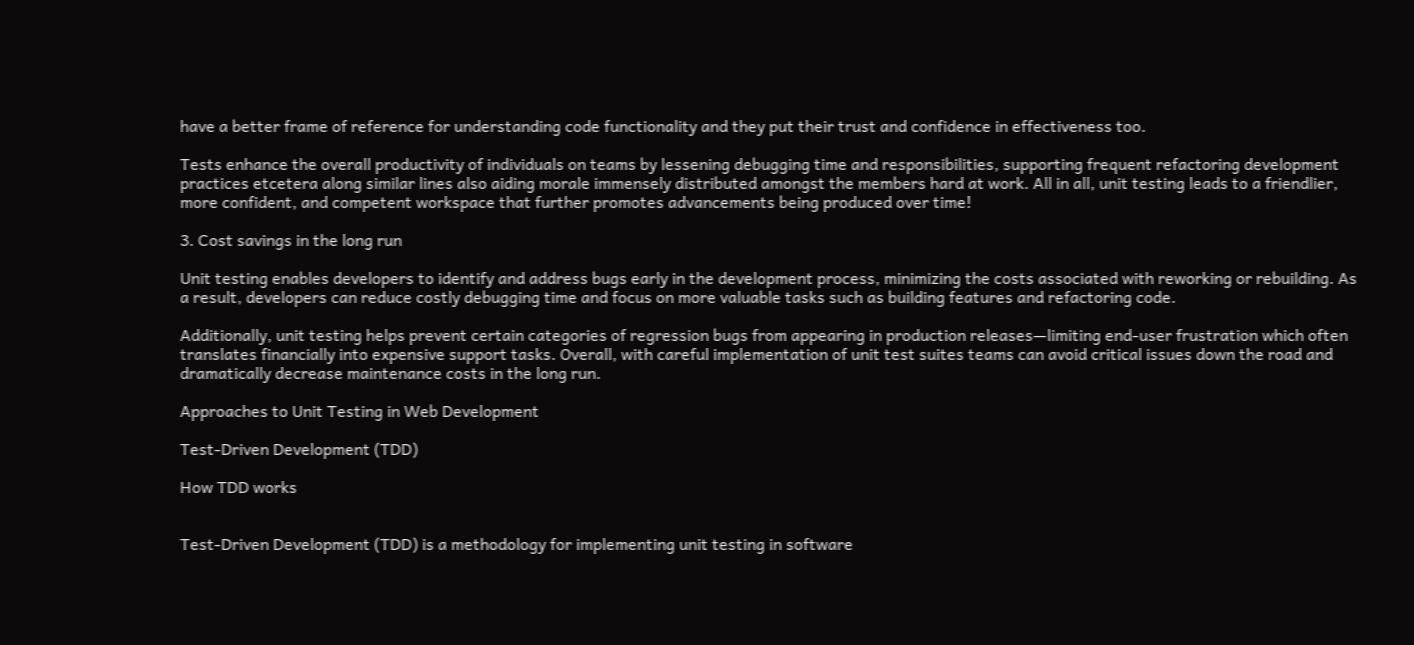have a better frame of reference for understanding code functionality and they put their trust and confidence in effectiveness too.

Tests enhance the overall productivity of individuals on teams by lessening debugging time and responsibilities, supporting frequent refactoring development practices etcetera along similar lines also aiding morale immensely distributed amongst the members hard at work. All in all, unit testing leads to a friendlier, more confident, and competent workspace that further promotes advancements being produced over time!

3. Cost savings in the long run

Unit testing enables developers to identify and address bugs early in the development process, minimizing the costs associated with reworking or rebuilding. As a result, developers can reduce costly debugging time and focus on more valuable tasks such as building features and refactoring code.

Additionally, unit testing helps prevent certain categories of regression bugs from appearing in production releases—limiting end-user frustration which often translates financially into expensive support tasks. Overall, with careful implementation of unit test suites teams can avoid critical issues down the road and dramatically decrease maintenance costs in the long run.

Approaches to Unit Testing in Web Development

Test-Driven Development (TDD)

How TDD works


Test-Driven Development (TDD) is a methodology for implementing unit testing in software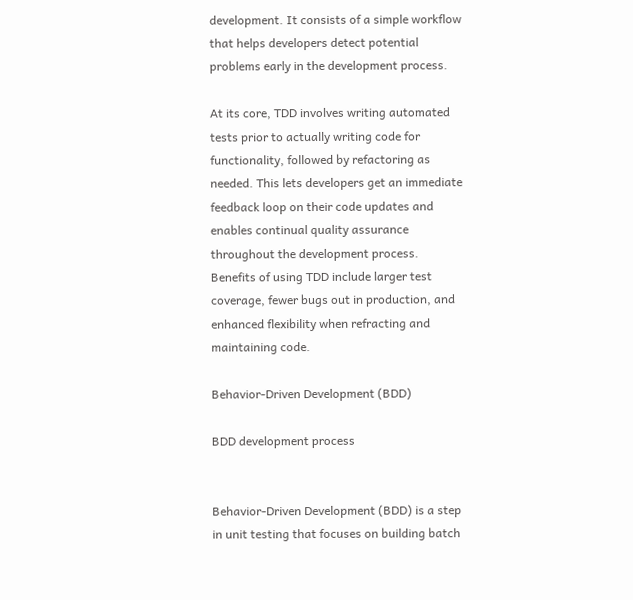development. It consists of a simple workflow that helps developers detect potential problems early in the development process.

At its core, TDD involves writing automated tests prior to actually writing code for functionality, followed by refactoring as needed. This lets developers get an immediate feedback loop on their code updates and enables continual quality assurance throughout the development process. Benefits of using TDD include larger test coverage, fewer bugs out in production, and enhanced flexibility when refracting and maintaining code.

Behavior-Driven Development (BDD)

BDD development process


Behavior-Driven Development (BDD) is a step in unit testing that focuses on building batch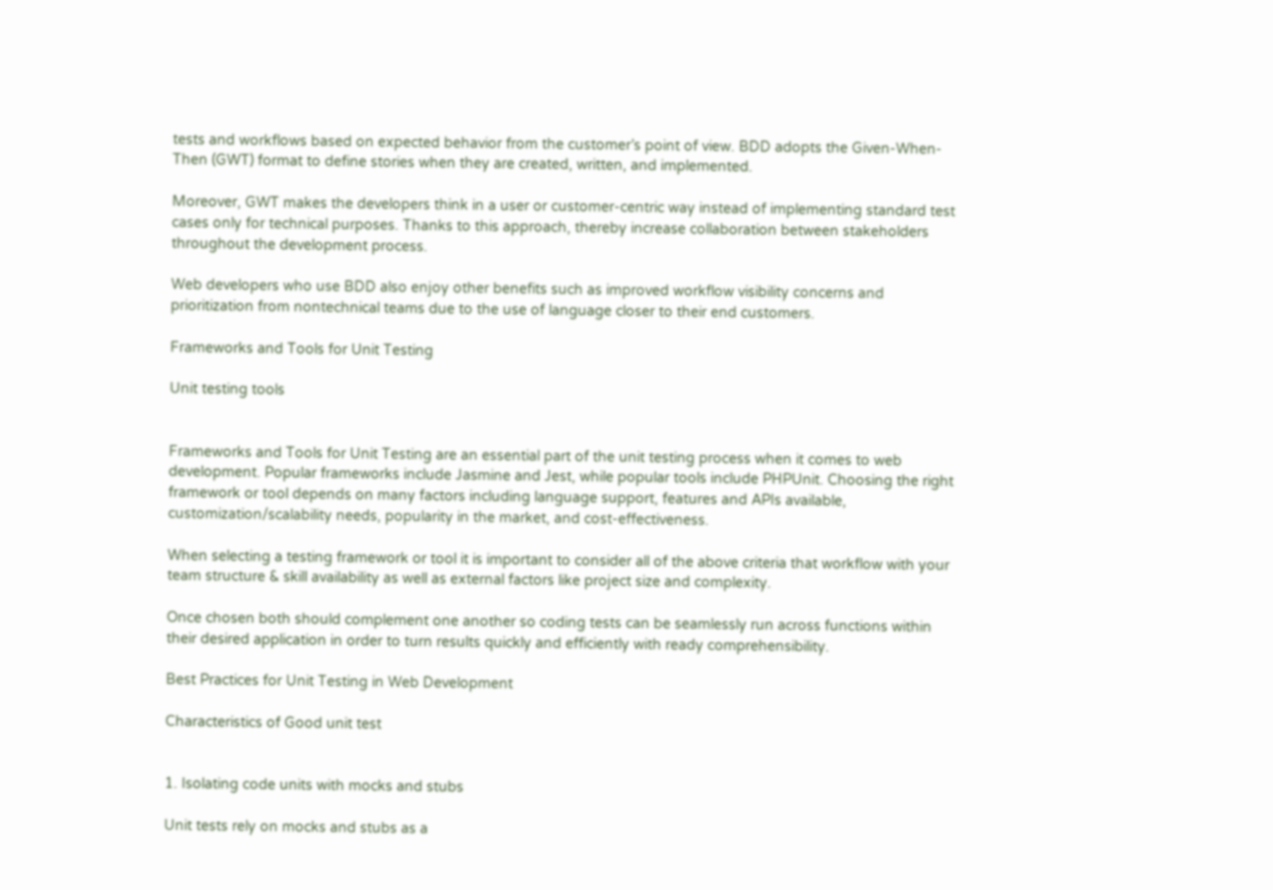tests and workflows based on expected behavior from the customer’s point of view. BDD adopts the Given-When-Then (GWT) format to define stories when they are created, written, and implemented.

Moreover, GWT makes the developers think in a user or customer-centric way instead of implementing standard test cases only for technical purposes. Thanks to this approach, thereby increase collaboration between stakeholders throughout the development process.

Web developers who use BDD also enjoy other benefits such as improved workflow visibility concerns and prioritization from nontechnical teams due to the use of language closer to their end customers.

Frameworks and Tools for Unit Testing

Unit testing tools


Frameworks and Tools for Unit Testing are an essential part of the unit testing process when it comes to web development. Popular frameworks include Jasmine and Jest, while popular tools include PHPUnit. Choosing the right framework or tool depends on many factors including language support, features and APIs available, customization/scalability needs, popularity in the market, and cost-effectiveness.

When selecting a testing framework or tool it is important to consider all of the above criteria that workflow with your team structure & skill availability as well as external factors like project size and complexity.

Once chosen both should complement one another so coding tests can be seamlessly run across functions within their desired application in order to turn results quickly and efficiently with ready comprehensibility.

Best Practices for Unit Testing in Web Development

Characteristics of Good unit test


1. Isolating code units with mocks and stubs

Unit tests rely on mocks and stubs as a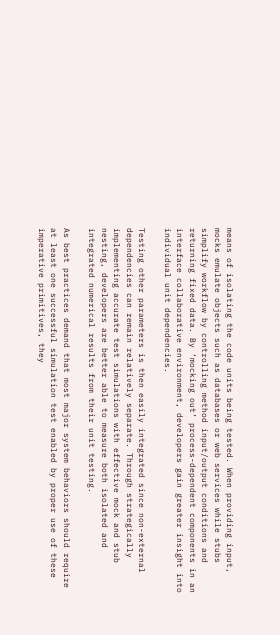means of isolating the code units being tested. When providing input, mocks emulate objects such as databases or web services while stubs simplify workflow by controlling method input/output conditions and returning fixed data. By ‘mocking out’ process-dependent components in an interface collaborative environment, developers gain greater insight into individual unit dependencies.

Testing other parameters is then easily integrated since non-external dependencies can remain relatively separate. Through strategically implementing accurate test simulations with effective mock and stub nesting, developers are better able to measure both isolated and integrated numerical results from their unit testing.

As best practices demand that most major system behaviors should require at least one successful simulation test enabled by proper use of these imperative primitives, they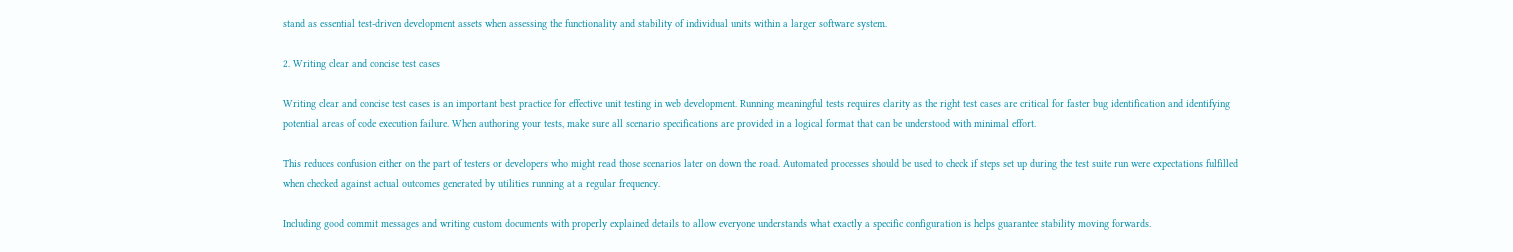stand as essential test-driven development assets when assessing the functionality and stability of individual units within a larger software system.

2. Writing clear and concise test cases

Writing clear and concise test cases is an important best practice for effective unit testing in web development. Running meaningful tests requires clarity as the right test cases are critical for faster bug identification and identifying potential areas of code execution failure. When authoring your tests, make sure all scenario specifications are provided in a logical format that can be understood with minimal effort.

This reduces confusion either on the part of testers or developers who might read those scenarios later on down the road. Automated processes should be used to check if steps set up during the test suite run were expectations fulfilled when checked against actual outcomes generated by utilities running at a regular frequency.

Including good commit messages and writing custom documents with properly explained details to allow everyone understands what exactly a specific configuration is helps guarantee stability moving forwards.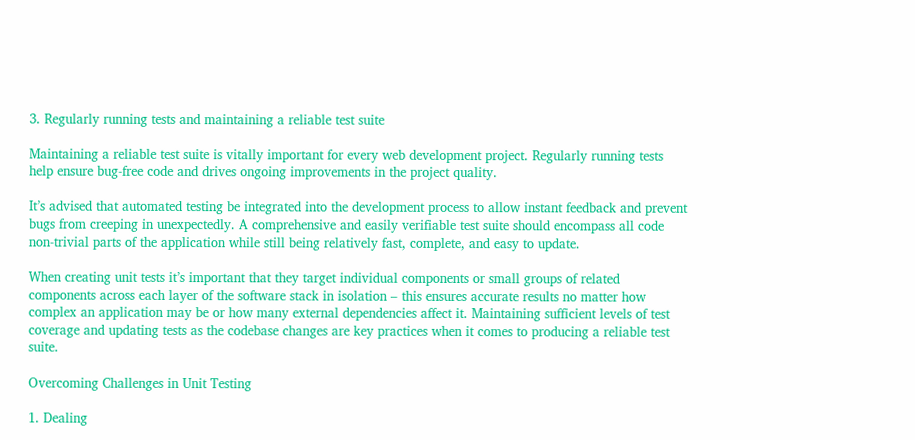3. Regularly running tests and maintaining a reliable test suite

Maintaining a reliable test suite is vitally important for every web development project. Regularly running tests help ensure bug-free code and drives ongoing improvements in the project quality.

It’s advised that automated testing be integrated into the development process to allow instant feedback and prevent bugs from creeping in unexpectedly. A comprehensive and easily verifiable test suite should encompass all code non-trivial parts of the application while still being relatively fast, complete, and easy to update.

When creating unit tests it’s important that they target individual components or small groups of related components across each layer of the software stack in isolation – this ensures accurate results no matter how complex an application may be or how many external dependencies affect it. Maintaining sufficient levels of test coverage and updating tests as the codebase changes are key practices when it comes to producing a reliable test suite.

Overcoming Challenges in Unit Testing

1. Dealing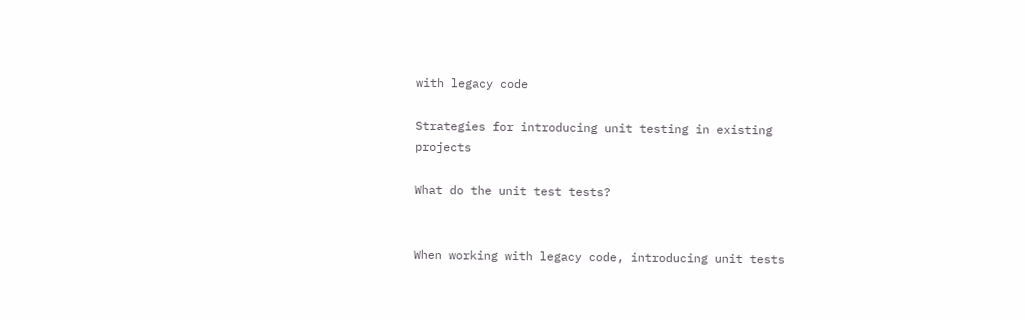with legacy code

Strategies for introducing unit testing in existing projects

What do the unit test tests?


When working with legacy code, introducing unit tests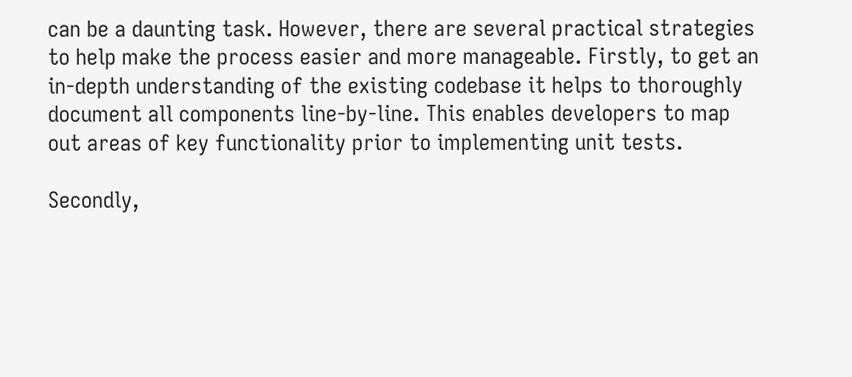can be a daunting task. However, there are several practical strategies to help make the process easier and more manageable. Firstly, to get an in-depth understanding of the existing codebase it helps to thoroughly document all components line-by-line. This enables developers to map out areas of key functionality prior to implementing unit tests.

Secondly,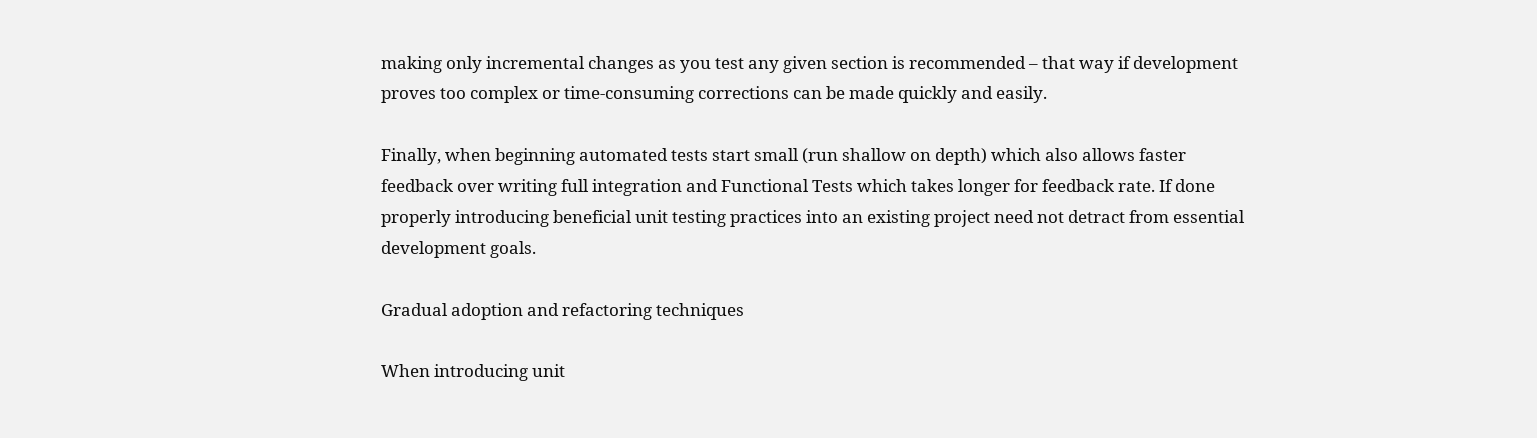making only incremental changes as you test any given section is recommended – that way if development proves too complex or time-consuming corrections can be made quickly and easily.

Finally, when beginning automated tests start small (run shallow on depth) which also allows faster feedback over writing full integration and Functional Tests which takes longer for feedback rate. If done properly introducing beneficial unit testing practices into an existing project need not detract from essential development goals.

Gradual adoption and refactoring techniques

When introducing unit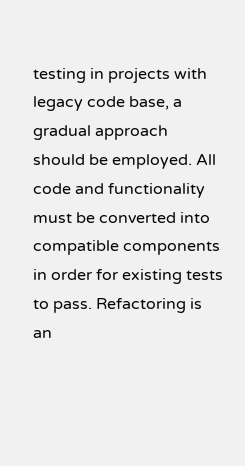testing in projects with legacy code base, a gradual approach should be employed. All code and functionality must be converted into compatible components in order for existing tests to pass. Refactoring is an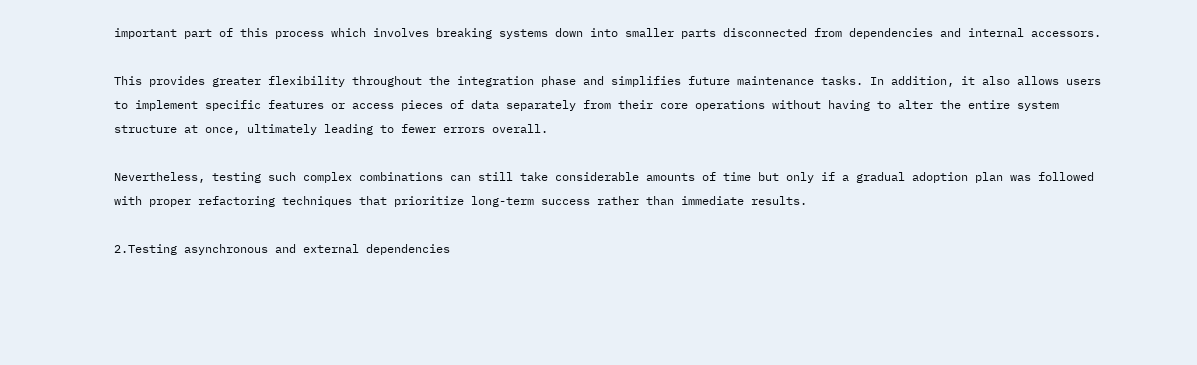important part of this process which involves breaking systems down into smaller parts disconnected from dependencies and internal accessors.

This provides greater flexibility throughout the integration phase and simplifies future maintenance tasks. In addition, it also allows users to implement specific features or access pieces of data separately from their core operations without having to alter the entire system structure at once, ultimately leading to fewer errors overall.

Nevertheless, testing such complex combinations can still take considerable amounts of time but only if a gradual adoption plan was followed with proper refactoring techniques that prioritize long-term success rather than immediate results.

2.Testing asynchronous and external dependencies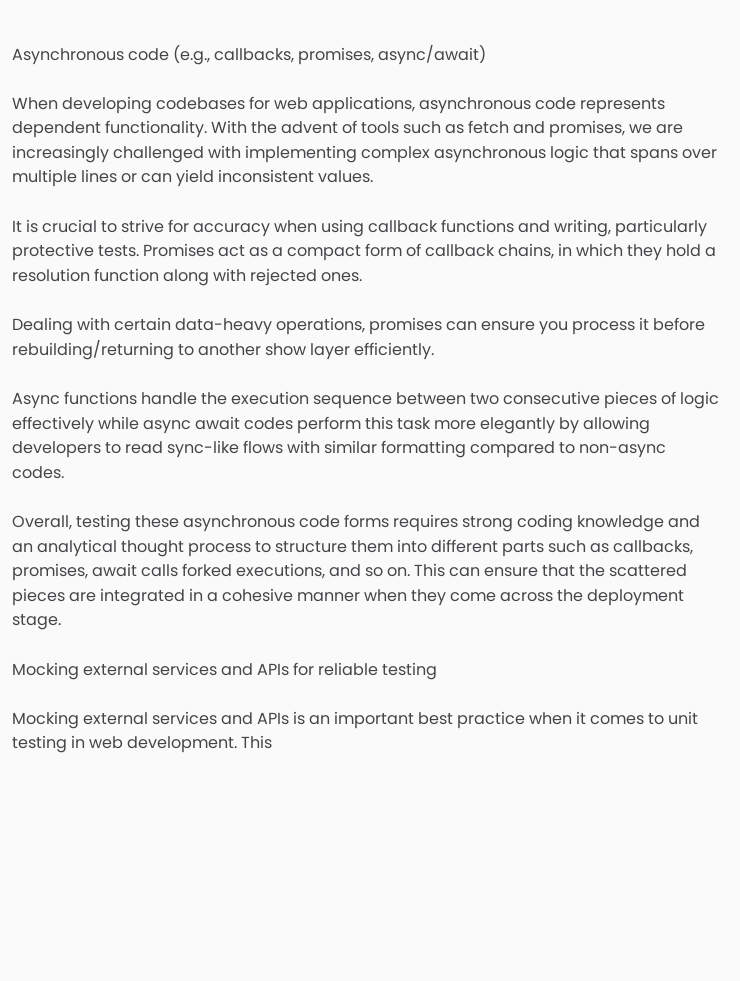Asynchronous code (e.g., callbacks, promises, async/await)

When developing codebases for web applications, asynchronous code represents dependent functionality. With the advent of tools such as fetch and promises, we are increasingly challenged with implementing complex asynchronous logic that spans over multiple lines or can yield inconsistent values.

It is crucial to strive for accuracy when using callback functions and writing, particularly protective tests. Promises act as a compact form of callback chains, in which they hold a resolution function along with rejected ones.

Dealing with certain data-heavy operations, promises can ensure you process it before rebuilding/returning to another show layer efficiently.

Async functions handle the execution sequence between two consecutive pieces of logic effectively while async await codes perform this task more elegantly by allowing developers to read sync-like flows with similar formatting compared to non-async codes.

Overall, testing these asynchronous code forms requires strong coding knowledge and an analytical thought process to structure them into different parts such as callbacks, promises, await calls forked executions, and so on. This can ensure that the scattered pieces are integrated in a cohesive manner when they come across the deployment stage.

Mocking external services and APIs for reliable testing

Mocking external services and APIs is an important best practice when it comes to unit testing in web development. This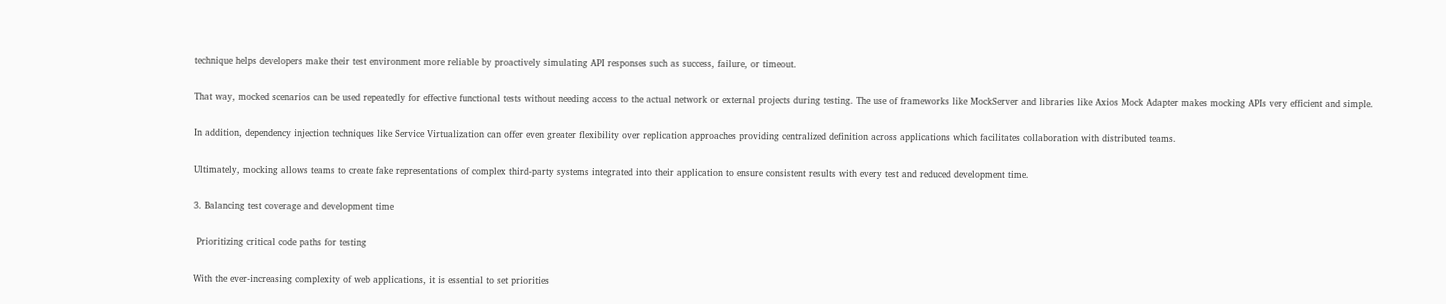technique helps developers make their test environment more reliable by proactively simulating API responses such as success, failure, or timeout.

That way, mocked scenarios can be used repeatedly for effective functional tests without needing access to the actual network or external projects during testing. The use of frameworks like MockServer and libraries like Axios Mock Adapter makes mocking APIs very efficient and simple.

In addition, dependency injection techniques like Service Virtualization can offer even greater flexibility over replication approaches providing centralized definition across applications which facilitates collaboration with distributed teams.

Ultimately, mocking allows teams to create fake representations of complex third-party systems integrated into their application to ensure consistent results with every test and reduced development time.

3. Balancing test coverage and development time

 Prioritizing critical code paths for testing

With the ever-increasing complexity of web applications, it is essential to set priorities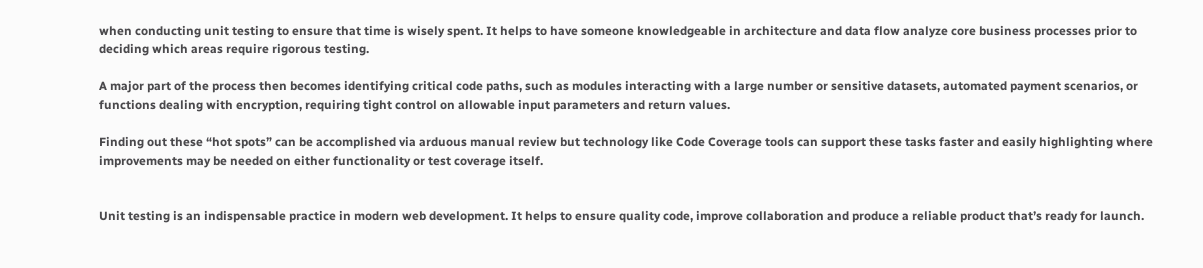when conducting unit testing to ensure that time is wisely spent. It helps to have someone knowledgeable in architecture and data flow analyze core business processes prior to deciding which areas require rigorous testing.

A major part of the process then becomes identifying critical code paths, such as modules interacting with a large number or sensitive datasets, automated payment scenarios, or functions dealing with encryption, requiring tight control on allowable input parameters and return values.

Finding out these “hot spots” can be accomplished via arduous manual review but technology like Code Coverage tools can support these tasks faster and easily highlighting where improvements may be needed on either functionality or test coverage itself.


Unit testing is an indispensable practice in modern web development. It helps to ensure quality code, improve collaboration and produce a reliable product that’s ready for launch.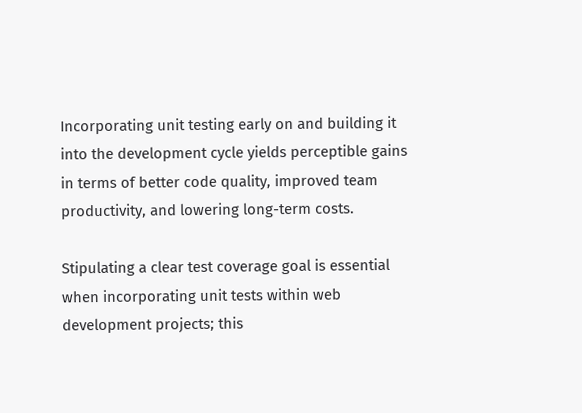Incorporating unit testing early on and building it into the development cycle yields perceptible gains in terms of better code quality, improved team productivity, and lowering long-term costs.

Stipulating a clear test coverage goal is essential when incorporating unit tests within web development projects; this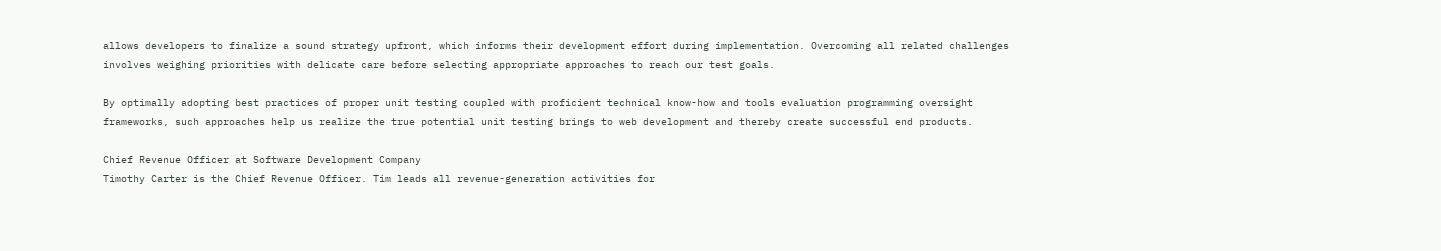allows developers to finalize a sound strategy upfront, which informs their development effort during implementation. Overcoming all related challenges involves weighing priorities with delicate care before selecting appropriate approaches to reach our test goals.

By optimally adopting best practices of proper unit testing coupled with proficient technical know-how and tools evaluation programming oversight frameworks, such approaches help us realize the true potential unit testing brings to web development and thereby create successful end products.

Chief Revenue Officer at Software Development Company
Timothy Carter is the Chief Revenue Officer. Tim leads all revenue-generation activities for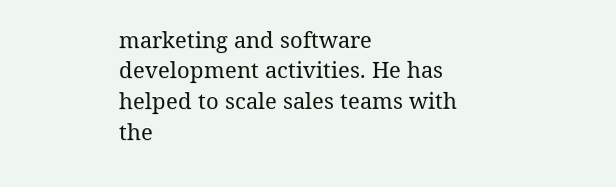marketing and software development activities. He has helped to scale sales teams with the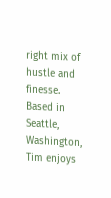right mix of hustle and finesse. Based in Seattle, Washington, Tim enjoys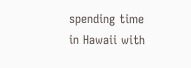spending time in Hawaii with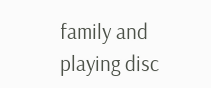family and playing disc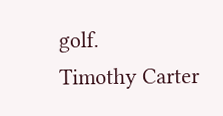golf.
Timothy Carter